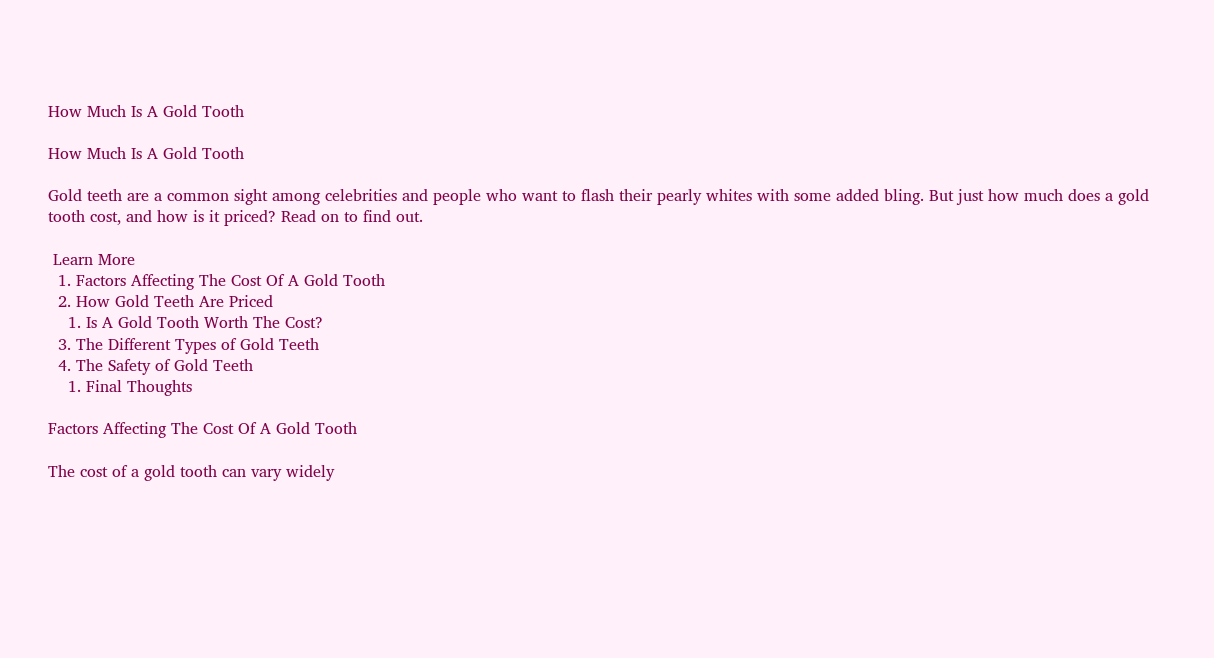How Much Is A Gold Tooth

How Much Is A Gold Tooth

Gold teeth are a common sight among celebrities and people who want to flash their pearly whites with some added bling. But just how much does a gold tooth cost, and how is it priced? Read on to find out.

 Learn More
  1. Factors Affecting The Cost Of A Gold Tooth
  2. How Gold Teeth Are Priced
    1. Is A Gold Tooth Worth The Cost?
  3. The Different Types of Gold Teeth
  4. The Safety of Gold Teeth
    1. Final Thoughts

Factors Affecting The Cost Of A Gold Tooth

The cost of a gold tooth can vary widely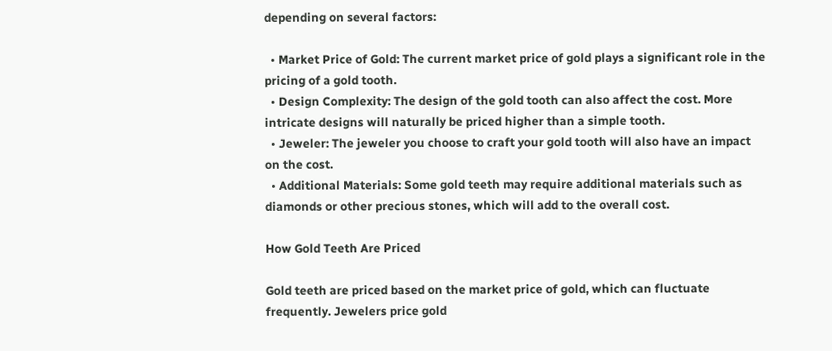depending on several factors:

  • Market Price of Gold: The current market price of gold plays a significant role in the pricing of a gold tooth.
  • Design Complexity: The design of the gold tooth can also affect the cost. More intricate designs will naturally be priced higher than a simple tooth.
  • Jeweler: The jeweler you choose to craft your gold tooth will also have an impact on the cost.
  • Additional Materials: Some gold teeth may require additional materials such as diamonds or other precious stones, which will add to the overall cost.

How Gold Teeth Are Priced

Gold teeth are priced based on the market price of gold, which can fluctuate frequently. Jewelers price gold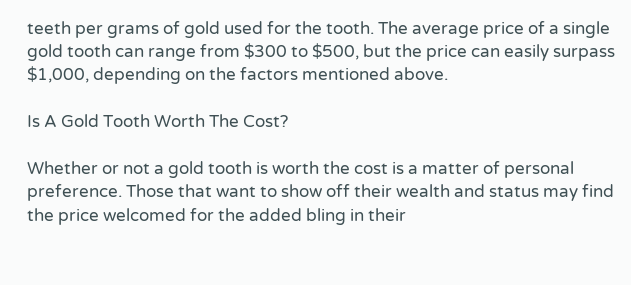teeth per grams of gold used for the tooth. The average price of a single gold tooth can range from $300 to $500, but the price can easily surpass $1,000, depending on the factors mentioned above.

Is A Gold Tooth Worth The Cost?

Whether or not a gold tooth is worth the cost is a matter of personal preference. Those that want to show off their wealth and status may find the price welcomed for the added bling in their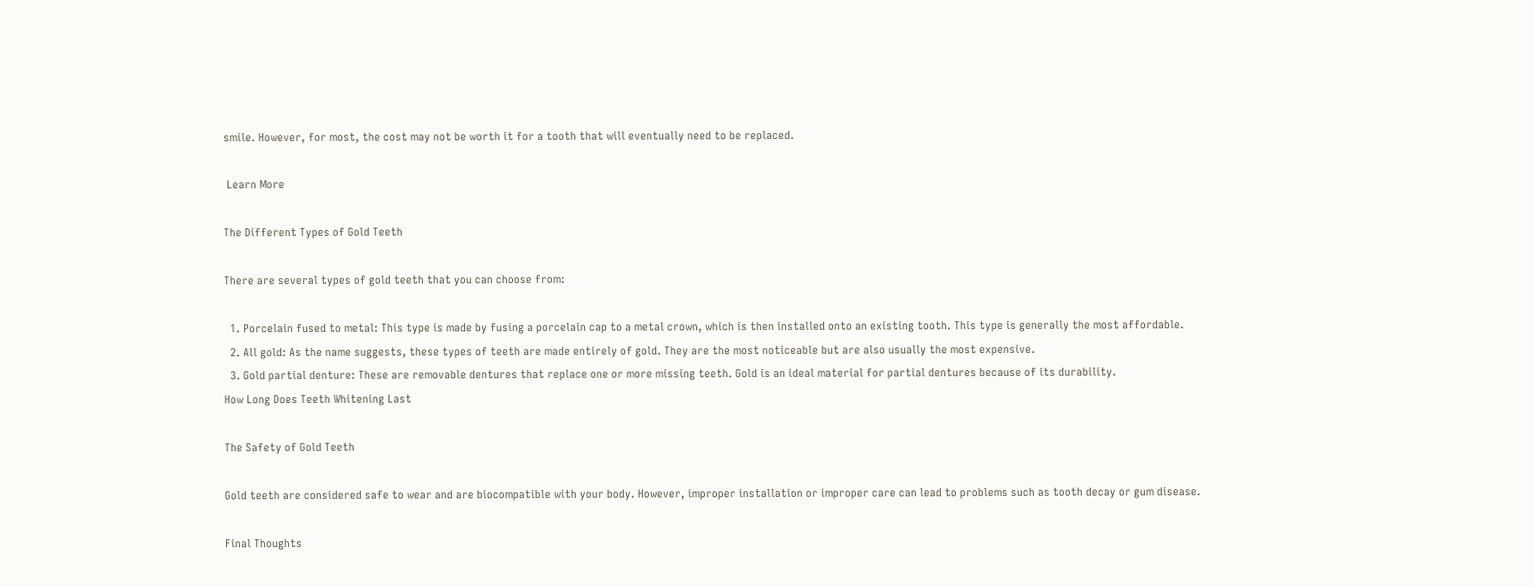smile. However, for most, the cost may not be worth it for a tooth that will eventually need to be replaced.

 Learn More

The Different Types of Gold Teeth

There are several types of gold teeth that you can choose from:

  1. Porcelain fused to metal: This type is made by fusing a porcelain cap to a metal crown, which is then installed onto an existing tooth. This type is generally the most affordable.
  2. All gold: As the name suggests, these types of teeth are made entirely of gold. They are the most noticeable but are also usually the most expensive.
  3. Gold partial denture: These are removable dentures that replace one or more missing teeth. Gold is an ideal material for partial dentures because of its durability.
How Long Does Teeth Whitening Last

The Safety of Gold Teeth

Gold teeth are considered safe to wear and are biocompatible with your body. However, improper installation or improper care can lead to problems such as tooth decay or gum disease.

Final Thoughts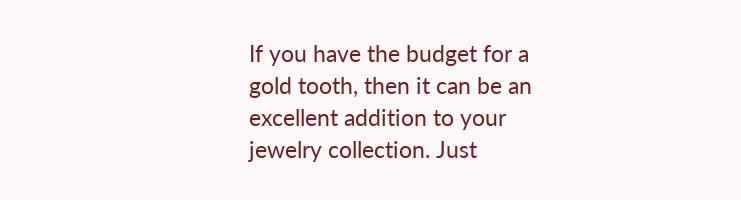If you have the budget for a gold tooth, then it can be an excellent addition to your jewelry collection. Just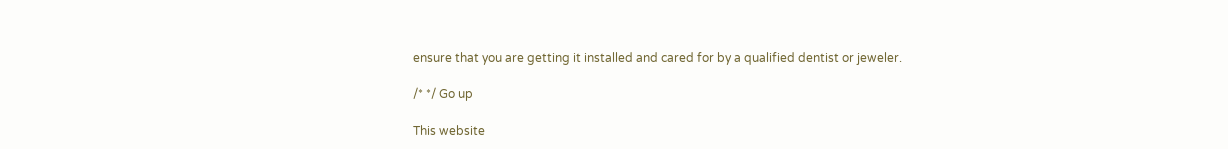ensure that you are getting it installed and cared for by a qualified dentist or jeweler.

/* */ Go up

This website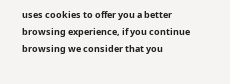uses cookies to offer you a better browsing experience, if you continue browsing we consider that you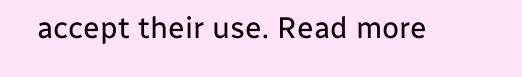accept their use. Read more